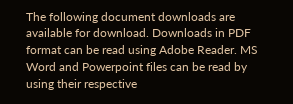The following document downloads are available for download. Downloads in PDF format can be read using Adobe Reader. MS Word and Powerpoint files can be read by using their respective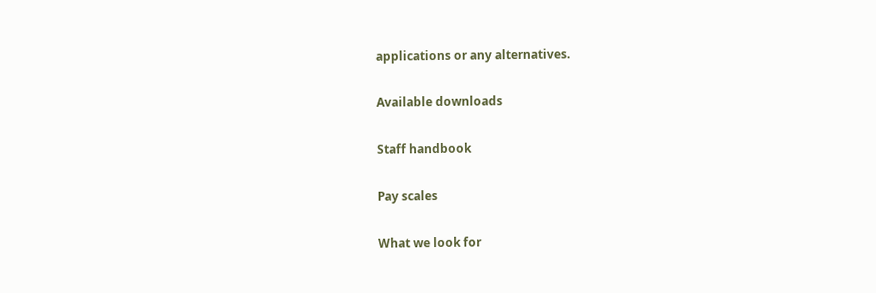applications or any alternatives.

Available downloads

Staff handbook

Pay scales

What we look for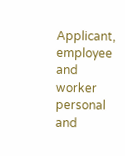Applicant, employee and worker personal and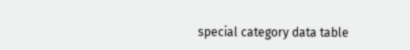special category data table